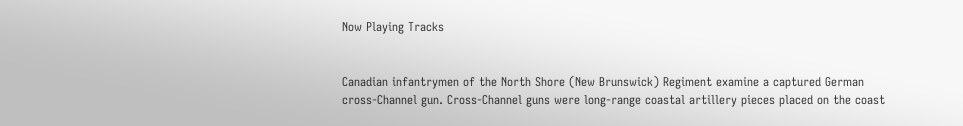Now Playing Tracks


Canadian infantrymen of the North Shore (New Brunswick) Regiment examine a captured German cross-Channel gun. Cross-Channel guns were long-range coastal artillery pieces placed on the coast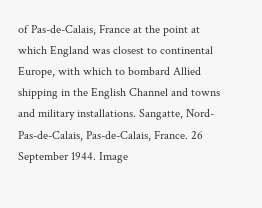of Pas-de-Calais, France at the point at which England was closest to continental Europe, with which to bombard Allied shipping in the English Channel and towns and military installations. Sangatte, Nord-Pas-de-Calais, Pas-de-Calais, France. 26 September 1944. Image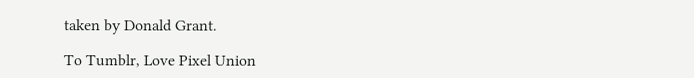taken by Donald Grant.

To Tumblr, Love Pixel Union